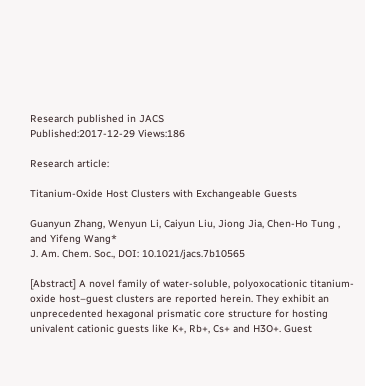Research published in JACS
Published:2017-12-29 Views:186

Research article:

Titanium-Oxide Host Clusters with Exchangeable Guests

Guanyun Zhang, Wenyun Li, Caiyun Liu, Jiong Jia, Chen-Ho Tung , and Yifeng Wang*
J. Am. Chem. Soc., DOI: 10.1021/jacs.7b10565

[Abstract] A novel family of water-soluble, polyoxocationic titanium-oxide host–guest clusters are reported herein. They exhibit an unprecedented hexagonal prismatic core structure for hosting univalent cationic guests like K+, Rb+, Cs+ and H3O+. Guest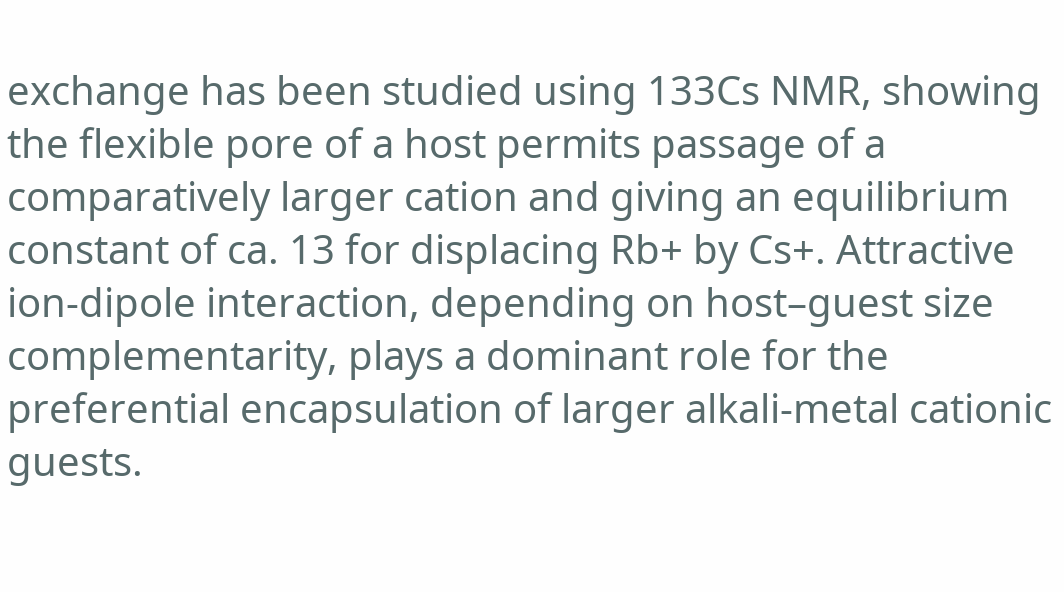exchange has been studied using 133Cs NMR, showing the flexible pore of a host permits passage of a comparatively larger cation and giving an equilibrium constant of ca. 13 for displacing Rb+ by Cs+. Attractive ion-dipole interaction, depending on host–guest size complementarity, plays a dominant role for the preferential encapsulation of larger alkali-metal cationic guests.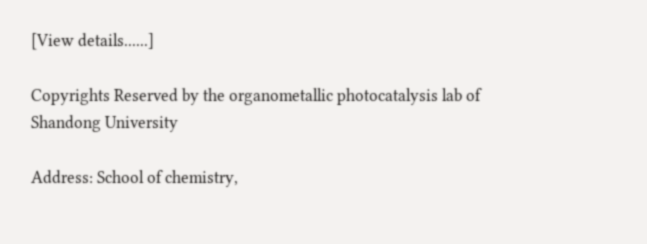[View details......]

Copyrights Reserved by the organometallic photocatalysis lab of Shandong University

Address: School of chemistry,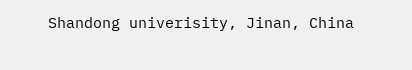Shandong univerisity, Jinan, China